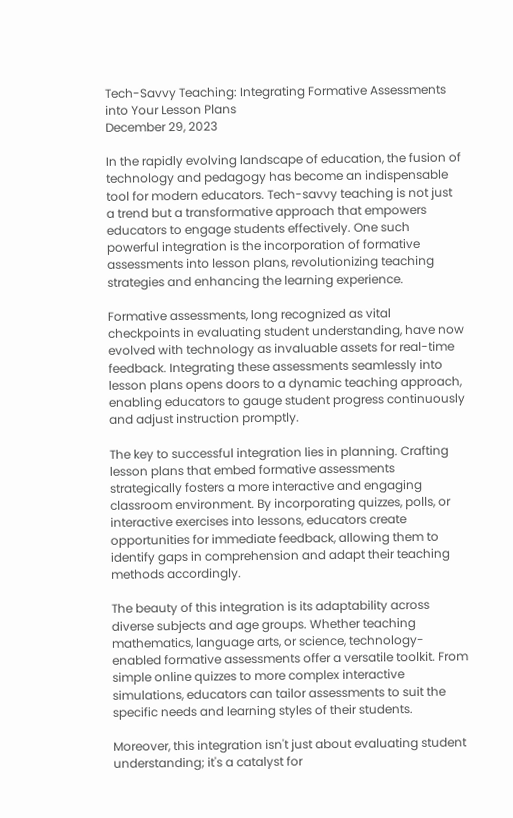Tech-Savvy Teaching: Integrating Formative Assessments into Your Lesson Plans
December 29, 2023

In the rapidly evolving landscape of education, the fusion of technology and pedagogy has become an indispensable tool for modern educators. Tech-savvy teaching is not just a trend but a transformative approach that empowers educators to engage students effectively. One such powerful integration is the incorporation of formative assessments into lesson plans, revolutionizing teaching strategies and enhancing the learning experience.

Formative assessments, long recognized as vital checkpoints in evaluating student understanding, have now evolved with technology as invaluable assets for real-time feedback. Integrating these assessments seamlessly into lesson plans opens doors to a dynamic teaching approach, enabling educators to gauge student progress continuously and adjust instruction promptly.

The key to successful integration lies in planning. Crafting lesson plans that embed formative assessments strategically fosters a more interactive and engaging classroom environment. By incorporating quizzes, polls, or interactive exercises into lessons, educators create opportunities for immediate feedback, allowing them to identify gaps in comprehension and adapt their teaching methods accordingly.

The beauty of this integration is its adaptability across diverse subjects and age groups. Whether teaching mathematics, language arts, or science, technology-enabled formative assessments offer a versatile toolkit. From simple online quizzes to more complex interactive simulations, educators can tailor assessments to suit the specific needs and learning styles of their students.

Moreover, this integration isn't just about evaluating student understanding; it's a catalyst for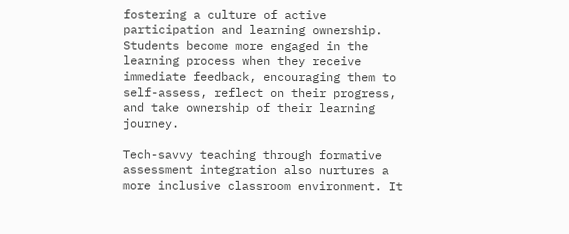fostering a culture of active participation and learning ownership. Students become more engaged in the learning process when they receive immediate feedback, encouraging them to self-assess, reflect on their progress, and take ownership of their learning journey.

Tech-savvy teaching through formative assessment integration also nurtures a more inclusive classroom environment. It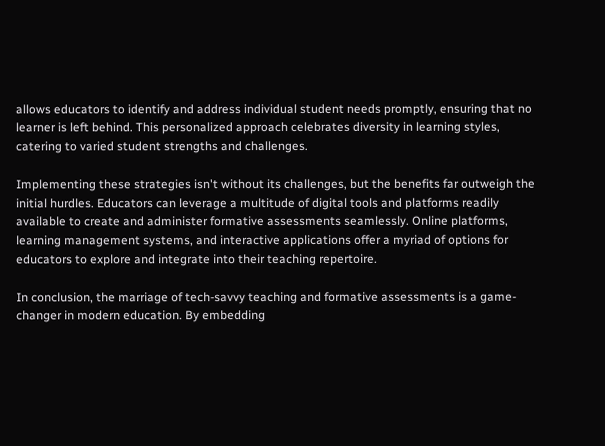allows educators to identify and address individual student needs promptly, ensuring that no learner is left behind. This personalized approach celebrates diversity in learning styles, catering to varied student strengths and challenges.

Implementing these strategies isn't without its challenges, but the benefits far outweigh the initial hurdles. Educators can leverage a multitude of digital tools and platforms readily available to create and administer formative assessments seamlessly. Online platforms, learning management systems, and interactive applications offer a myriad of options for educators to explore and integrate into their teaching repertoire.

In conclusion, the marriage of tech-savvy teaching and formative assessments is a game-changer in modern education. By embedding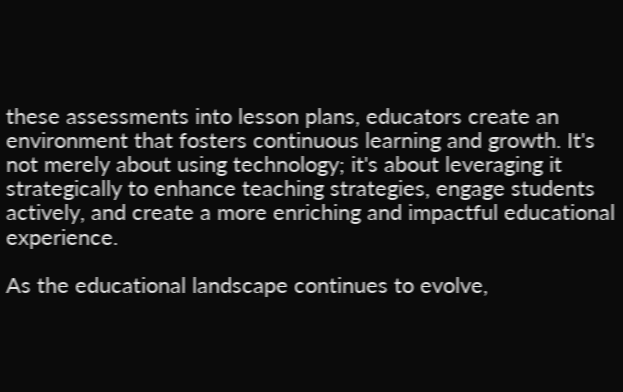these assessments into lesson plans, educators create an environment that fosters continuous learning and growth. It's not merely about using technology; it's about leveraging it strategically to enhance teaching strategies, engage students actively, and create a more enriching and impactful educational experience.

As the educational landscape continues to evolve,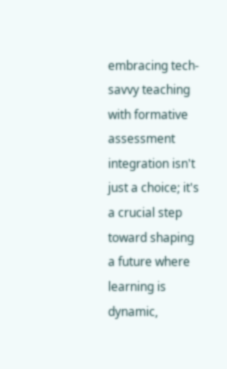embracing tech-savvy teaching with formative assessment integration isn't just a choice; it's a crucial step toward shaping a future where learning is dynamic,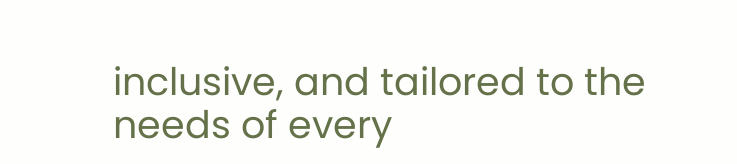inclusive, and tailored to the needs of every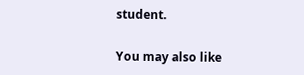student.

You may also like